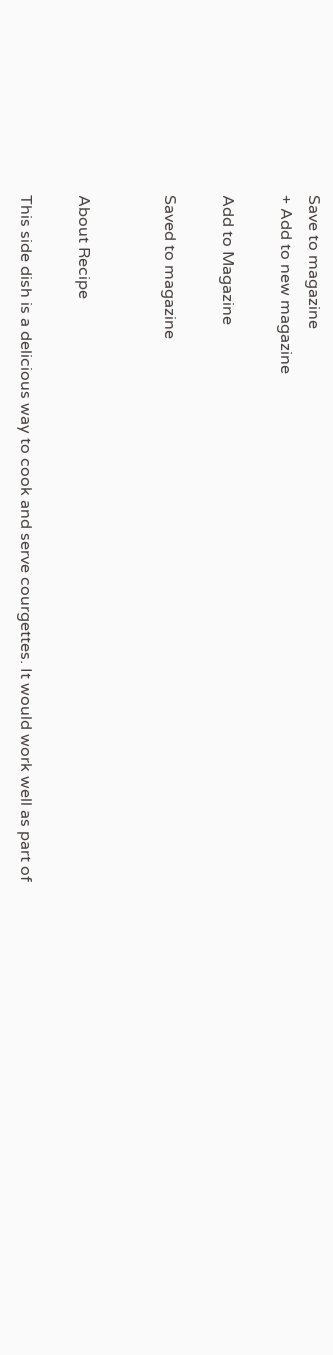Save to magazine
+ Add to new magazine

Add to Magazine

Saved to magazine


About Recipe

This side dish is a delicious way to cook and serve courgettes. It would work well as part of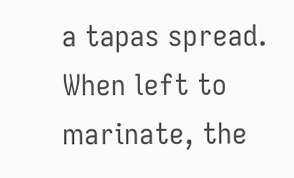a tapas spread. When left to marinate, the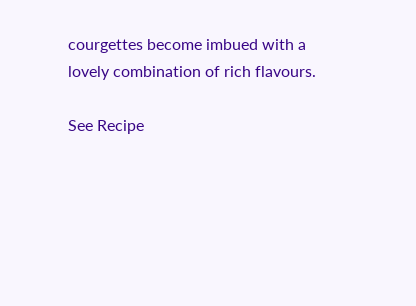courgettes become imbued with a lovely combination of rich flavours.

See Recipe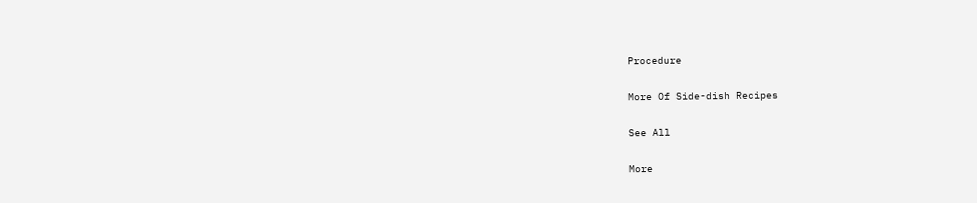Procedure

More Of Side-dish Recipes

See All

More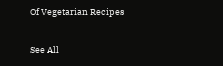Of Vegetarian Recipes

See All